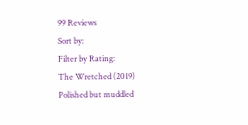99 Reviews
Sort by:
Filter by Rating:
The Wretched (2019)
Polished but muddled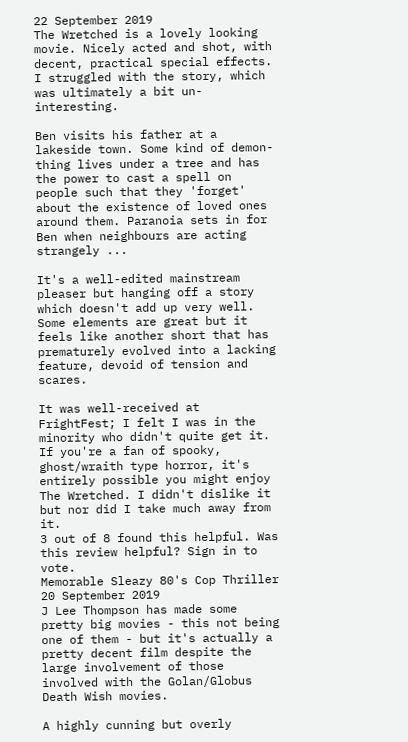22 September 2019
The Wretched is a lovely looking movie. Nicely acted and shot, with decent, practical special effects. I struggled with the story, which was ultimately a bit un-interesting.

Ben visits his father at a lakeside town. Some kind of demon-thing lives under a tree and has the power to cast a spell on people such that they 'forget' about the existence of loved ones around them. Paranoia sets in for Ben when neighbours are acting strangely ...

It's a well-edited mainstream pleaser but hanging off a story which doesn't add up very well. Some elements are great but it feels like another short that has prematurely evolved into a lacking feature, devoid of tension and scares.

It was well-received at FrightFest; I felt I was in the minority who didn't quite get it. If you're a fan of spooky, ghost/wraith type horror, it's entirely possible you might enjoy The Wretched. I didn't dislike it but nor did I take much away from it.
3 out of 8 found this helpful. Was this review helpful? Sign in to vote.
Memorable Sleazy 80's Cop Thriller
20 September 2019
J Lee Thompson has made some pretty big movies - this not being one of them - but it's actually a pretty decent film despite the large involvement of those involved with the Golan/Globus Death Wish movies.

A highly cunning but overly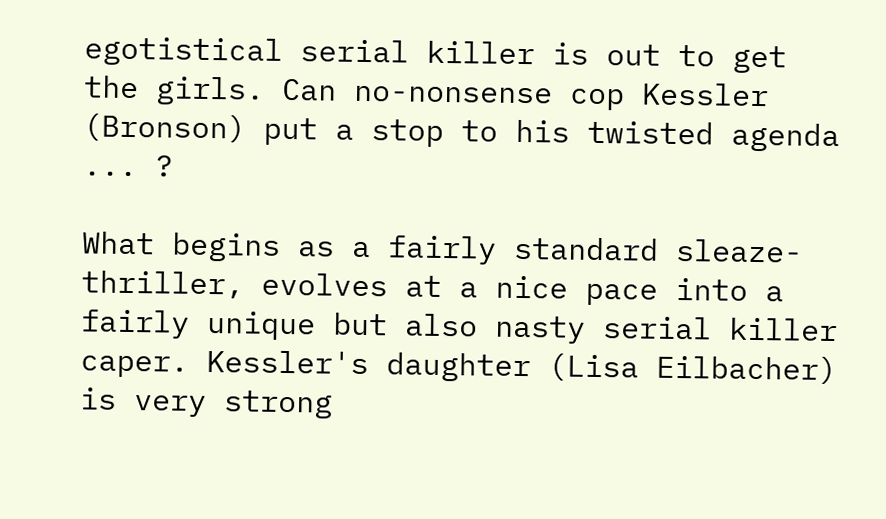egotistical serial killer is out to get the girls. Can no-nonsense cop Kessler (Bronson) put a stop to his twisted agenda ... ?

What begins as a fairly standard sleaze-thriller, evolves at a nice pace into a fairly unique but also nasty serial killer caper. Kessler's daughter (Lisa Eilbacher) is very strong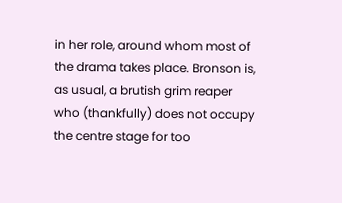in her role, around whom most of the drama takes place. Bronson is, as usual, a brutish grim reaper who (thankfully) does not occupy the centre stage for too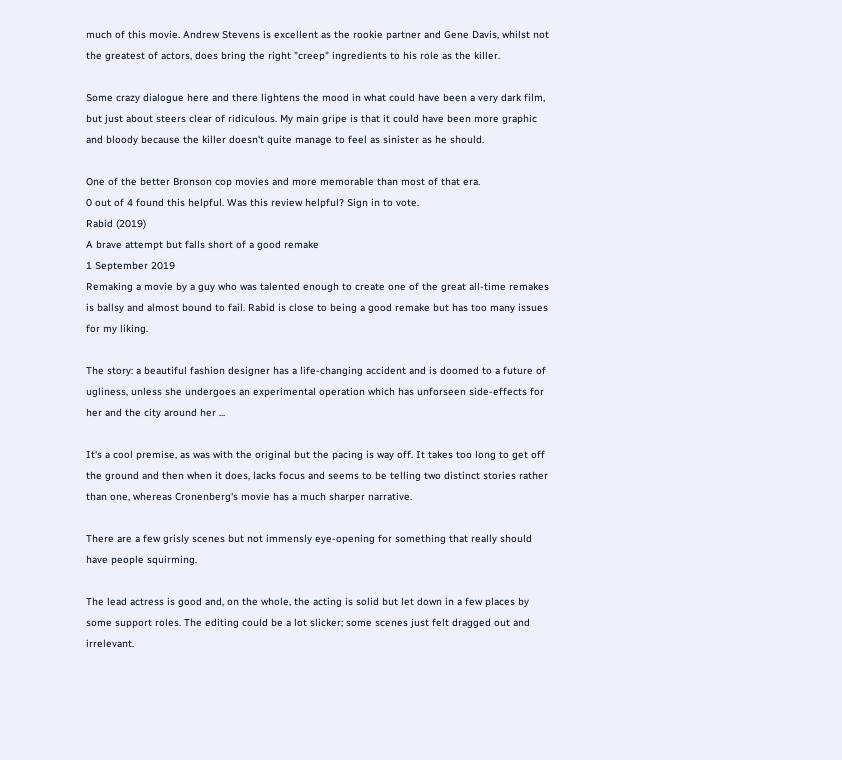much of this movie. Andrew Stevens is excellent as the rookie partner and Gene Davis, whilst not the greatest of actors, does bring the right "creep" ingredients to his role as the killer.

Some crazy dialogue here and there lightens the mood in what could have been a very dark film, but just about steers clear of ridiculous. My main gripe is that it could have been more graphic and bloody because the killer doesn't quite manage to feel as sinister as he should.

One of the better Bronson cop movies and more memorable than most of that era.
0 out of 4 found this helpful. Was this review helpful? Sign in to vote.
Rabid (2019)
A brave attempt but falls short of a good remake
1 September 2019
Remaking a movie by a guy who was talented enough to create one of the great all-time remakes is ballsy and almost bound to fail. Rabid is close to being a good remake but has too many issues for my liking.

The story: a beautiful fashion designer has a life-changing accident and is doomed to a future of ugliness, unless she undergoes an experimental operation which has unforseen side-effects for her and the city around her ...

It's a cool premise, as was with the original but the pacing is way off. It takes too long to get off the ground and then when it does, lacks focus and seems to be telling two distinct stories rather than one, whereas Cronenberg's movie has a much sharper narrative.

There are a few grisly scenes but not immensly eye-opening for something that really should have people squirming.

The lead actress is good and, on the whole, the acting is solid but let down in a few places by some support roles. The editing could be a lot slicker; some scenes just felt dragged out and irrelevant.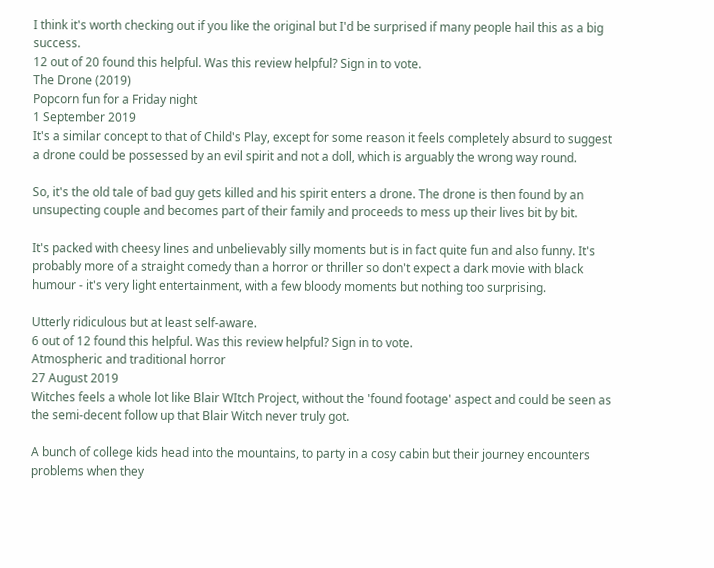I think it's worth checking out if you like the original but I'd be surprised if many people hail this as a big success.
12 out of 20 found this helpful. Was this review helpful? Sign in to vote.
The Drone (2019)
Popcorn fun for a Friday night
1 September 2019
It's a similar concept to that of Child's Play, except for some reason it feels completely absurd to suggest a drone could be possessed by an evil spirit and not a doll, which is arguably the wrong way round.

So, it's the old tale of bad guy gets killed and his spirit enters a drone. The drone is then found by an unsupecting couple and becomes part of their family and proceeds to mess up their lives bit by bit.

It's packed with cheesy lines and unbelievably silly moments but is in fact quite fun and also funny. It's probably more of a straight comedy than a horror or thriller so don't expect a dark movie with black humour - it's very light entertainment, with a few bloody moments but nothing too surprising.

Utterly ridiculous but at least self-aware.
6 out of 12 found this helpful. Was this review helpful? Sign in to vote.
Atmospheric and traditional horror
27 August 2019
Witches feels a whole lot like Blair WItch Project, without the 'found footage' aspect and could be seen as the semi-decent follow up that Blair Witch never truly got.

A bunch of college kids head into the mountains, to party in a cosy cabin but their journey encounters problems when they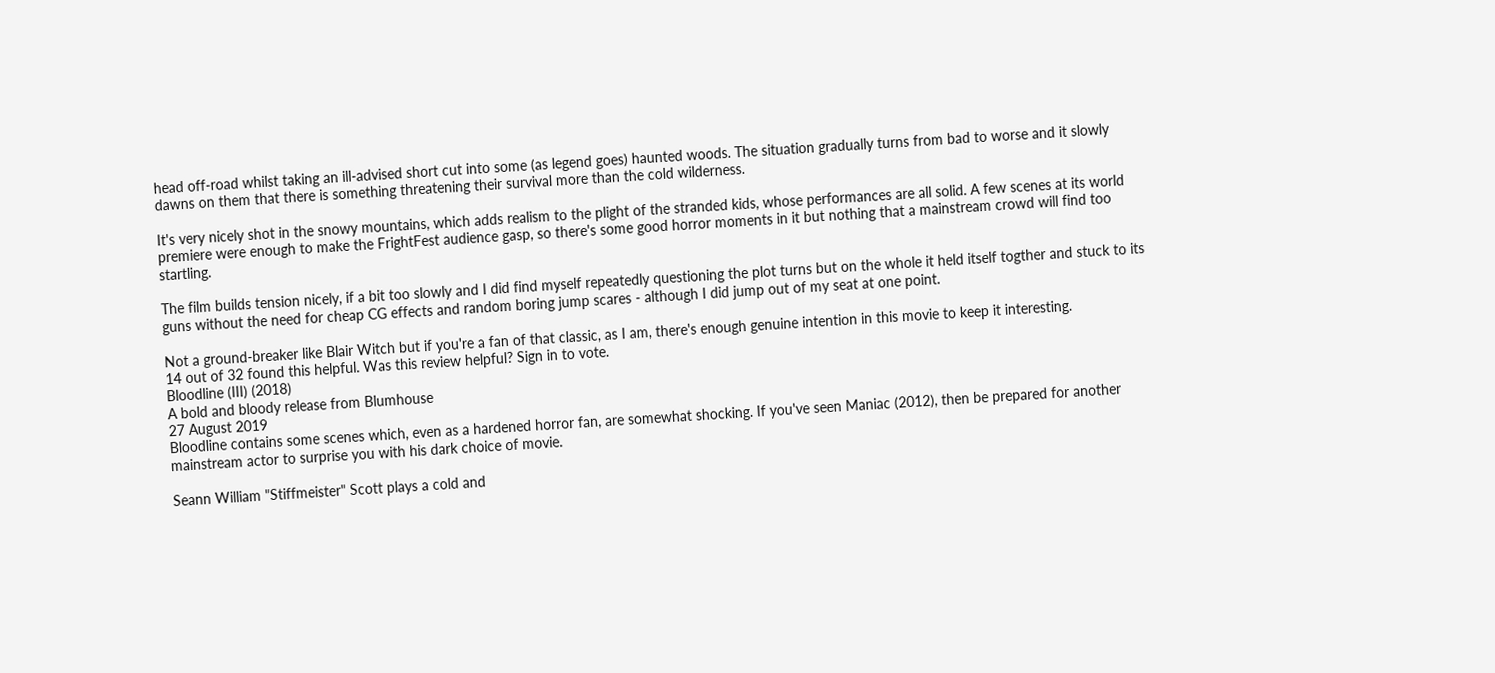head off-road whilst taking an ill-advised short cut into some (as legend goes) haunted woods. The situation gradually turns from bad to worse and it slowly dawns on them that there is something threatening their survival more than the cold wilderness.

It's very nicely shot in the snowy mountains, which adds realism to the plight of the stranded kids, whose performances are all solid. A few scenes at its world premiere were enough to make the FrightFest audience gasp, so there's some good horror moments in it but nothing that a mainstream crowd will find too startling.

The film builds tension nicely, if a bit too slowly and I did find myself repeatedly questioning the plot turns but on the whole it held itself togther and stuck to its guns without the need for cheap CG effects and random boring jump scares - although I did jump out of my seat at one point.

Not a ground-breaker like Blair Witch but if you're a fan of that classic, as I am, there's enough genuine intention in this movie to keep it interesting.
14 out of 32 found this helpful. Was this review helpful? Sign in to vote.
Bloodline (III) (2018)
A bold and bloody release from Blumhouse
27 August 2019
Bloodline contains some scenes which, even as a hardened horror fan, are somewhat shocking. If you've seen Maniac (2012), then be prepared for another mainstream actor to surprise you with his dark choice of movie.

Seann William "Stiffmeister" Scott plays a cold and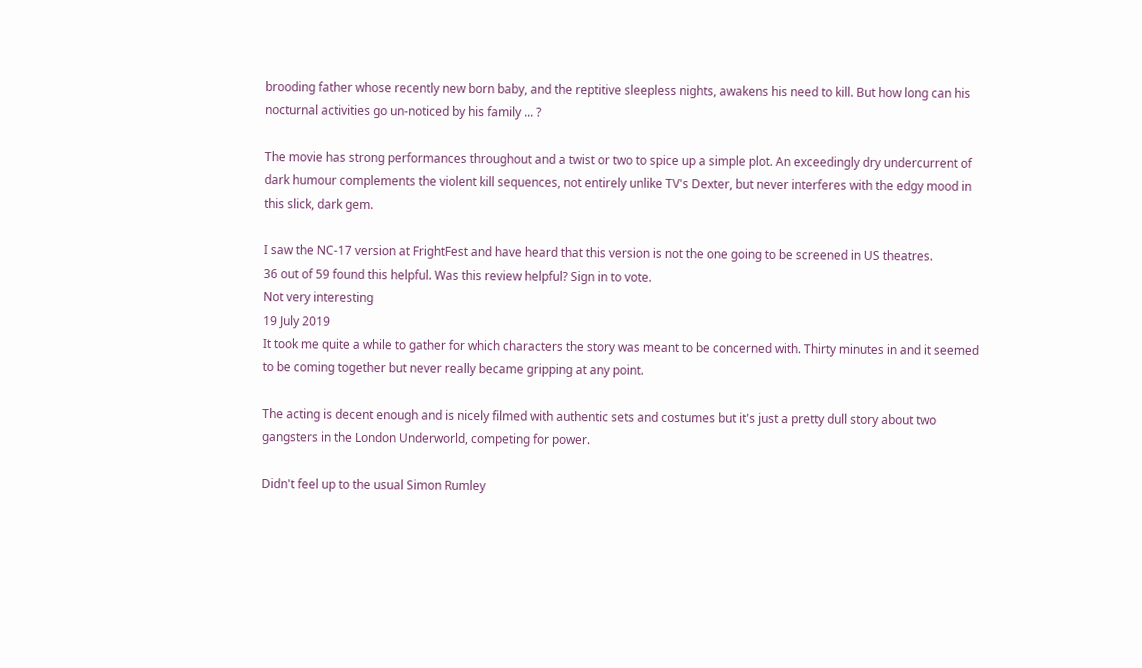brooding father whose recently new born baby, and the reptitive sleepless nights, awakens his need to kill. But how long can his nocturnal activities go un-noticed by his family ... ?

The movie has strong performances throughout and a twist or two to spice up a simple plot. An exceedingly dry undercurrent of dark humour complements the violent kill sequences, not entirely unlike TV's Dexter, but never interferes with the edgy mood in this slick, dark gem.

I saw the NC-17 version at FrightFest and have heard that this version is not the one going to be screened in US theatres.
36 out of 59 found this helpful. Was this review helpful? Sign in to vote.
Not very interesting
19 July 2019
It took me quite a while to gather for which characters the story was meant to be concerned with. Thirty minutes in and it seemed to be coming together but never really became gripping at any point.

The acting is decent enough and is nicely filmed with authentic sets and costumes but it's just a pretty dull story about two gangsters in the London Underworld, competing for power.

Didn't feel up to the usual Simon Rumley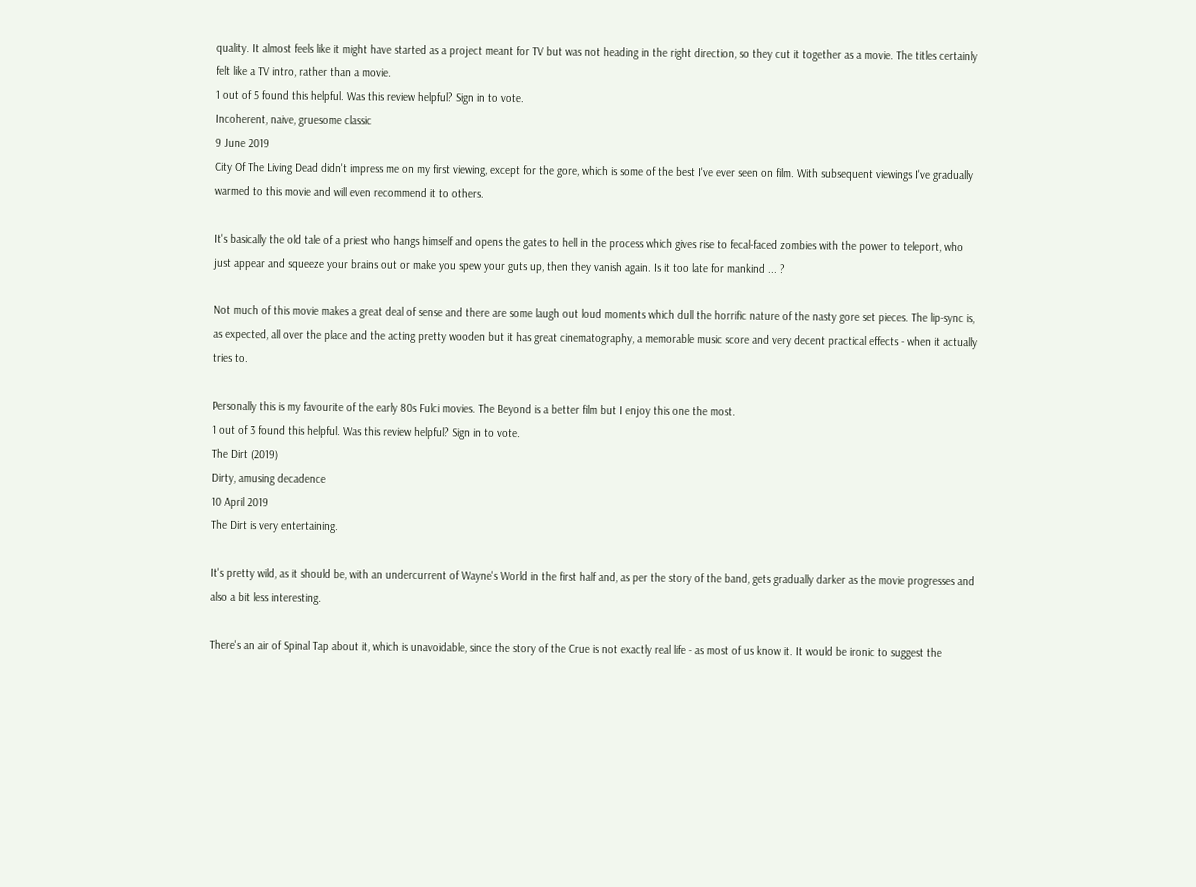quality. It almost feels like it might have started as a project meant for TV but was not heading in the right direction, so they cut it together as a movie. The titles certainly felt like a TV intro, rather than a movie.
1 out of 5 found this helpful. Was this review helpful? Sign in to vote.
Incoherent, naive, gruesome classic
9 June 2019
City Of The Living Dead didn't impress me on my first viewing, except for the gore, which is some of the best I've ever seen on film. With subsequent viewings I've gradually warmed to this movie and will even recommend it to others.

It's basically the old tale of a priest who hangs himself and opens the gates to hell in the process which gives rise to fecal-faced zombies with the power to teleport, who just appear and squeeze your brains out or make you spew your guts up, then they vanish again. Is it too late for mankind ... ?

Not much of this movie makes a great deal of sense and there are some laugh out loud moments which dull the horrific nature of the nasty gore set pieces. The lip-sync is, as expected, all over the place and the acting pretty wooden but it has great cinematography, a memorable music score and very decent practical effects - when it actually tries to.

Personally this is my favourite of the early 80s Fulci movies. The Beyond is a better film but I enjoy this one the most.
1 out of 3 found this helpful. Was this review helpful? Sign in to vote.
The Dirt (2019)
Dirty, amusing decadence
10 April 2019
The Dirt is very entertaining.

It's pretty wild, as it should be, with an undercurrent of Wayne's World in the first half and, as per the story of the band, gets gradually darker as the movie progresses and also a bit less interesting.

There's an air of Spinal Tap about it, which is unavoidable, since the story of the Crue is not exactly real life - as most of us know it. It would be ironic to suggest the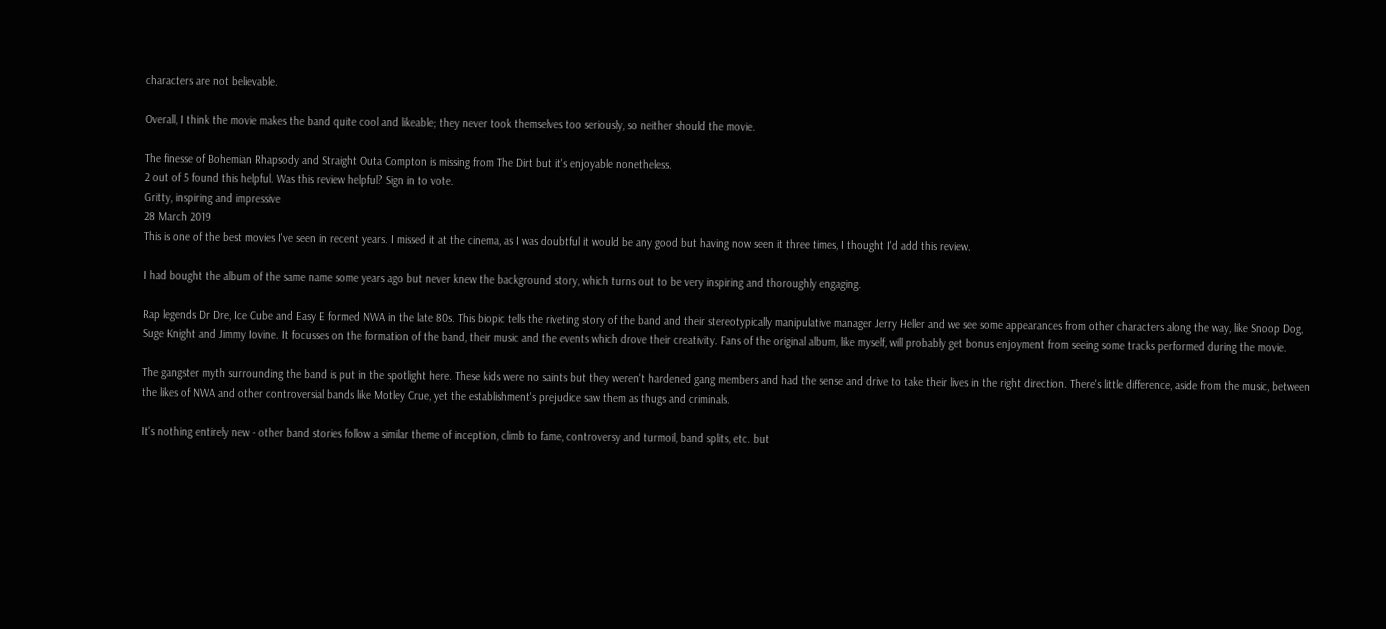characters are not believable.

Overall, I think the movie makes the band quite cool and likeable; they never took themselves too seriously, so neither should the movie.

The finesse of Bohemian Rhapsody and Straight Outa Compton is missing from The Dirt but it's enjoyable nonetheless.
2 out of 5 found this helpful. Was this review helpful? Sign in to vote.
Gritty, inspiring and impressive
28 March 2019
This is one of the best movies I've seen in recent years. I missed it at the cinema, as I was doubtful it would be any good but having now seen it three times, I thought I'd add this review.

I had bought the album of the same name some years ago but never knew the background story, which turns out to be very inspiring and thoroughly engaging.

Rap legends Dr Dre, Ice Cube and Easy E formed NWA in the late 80s. This biopic tells the riveting story of the band and their stereotypically manipulative manager Jerry Heller and we see some appearances from other characters along the way, like Snoop Dog, Suge Knight and Jimmy Iovine. It focusses on the formation of the band, their music and the events which drove their creativity. Fans of the original album, like myself, will probably get bonus enjoyment from seeing some tracks performed during the movie.

The gangster myth surrounding the band is put in the spotlight here. These kids were no saints but they weren't hardened gang members and had the sense and drive to take their lives in the right direction. There's little difference, aside from the music, between the likes of NWA and other controversial bands like Motley Crue, yet the establishment's prejudice saw them as thugs and criminals.

It's nothing entirely new - other band stories follow a similar theme of inception, climb to fame, controversy and turmoil, band splits, etc. but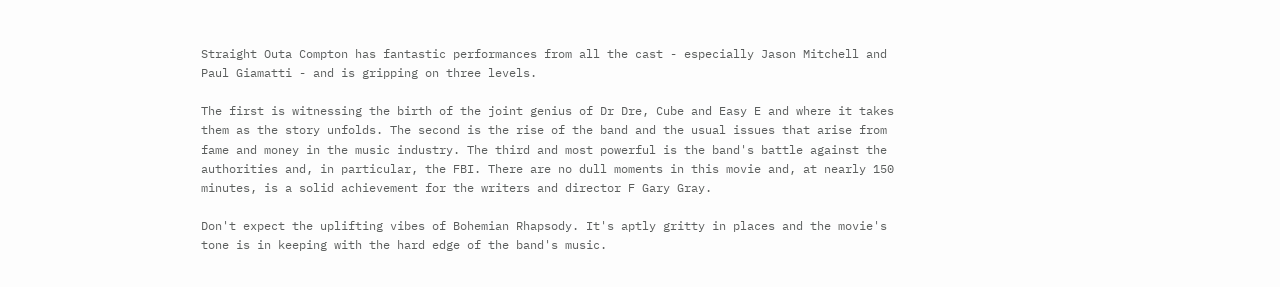Straight Outa Compton has fantastic performances from all the cast - especially Jason Mitchell and Paul Giamatti - and is gripping on three levels.

The first is witnessing the birth of the joint genius of Dr Dre, Cube and Easy E and where it takes them as the story unfolds. The second is the rise of the band and the usual issues that arise from fame and money in the music industry. The third and most powerful is the band's battle against the authorities and, in particular, the FBI. There are no dull moments in this movie and, at nearly 150 minutes, is a solid achievement for the writers and director F Gary Gray.

Don't expect the uplifting vibes of Bohemian Rhapsody. It's aptly gritty in places and the movie's tone is in keeping with the hard edge of the band's music.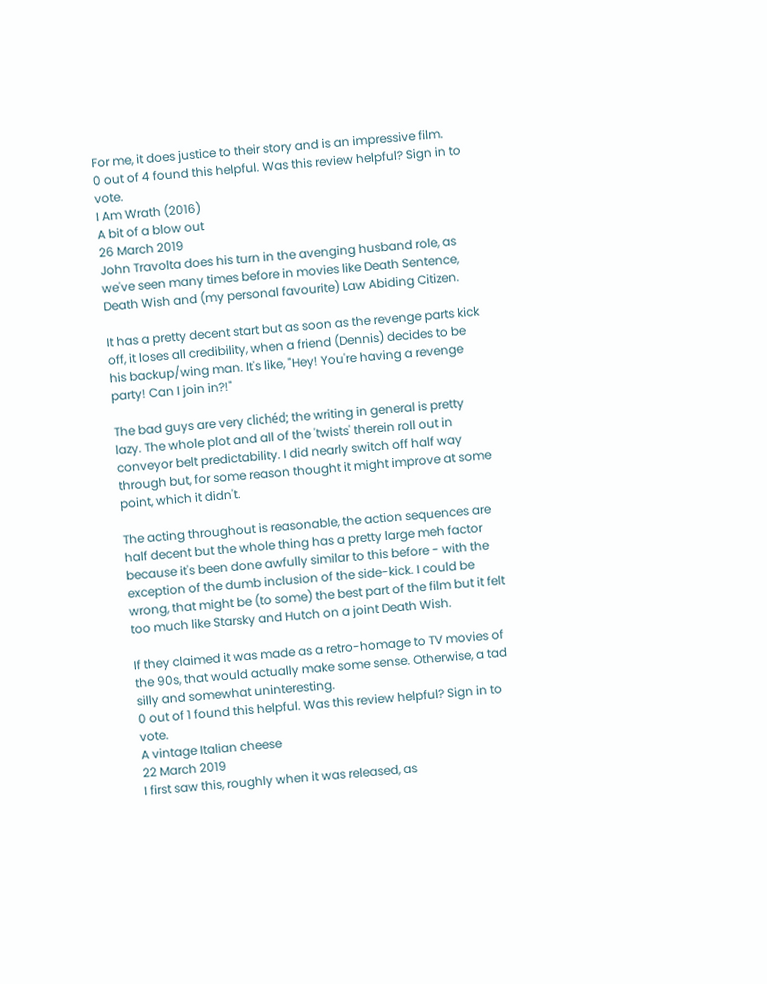For me, it does justice to their story and is an impressive film.
0 out of 4 found this helpful. Was this review helpful? Sign in to vote.
I Am Wrath (2016)
A bit of a blow out
26 March 2019
John Travolta does his turn in the avenging husband role, as we've seen many times before in movies like Death Sentence, Death Wish and (my personal favourite) Law Abiding Citizen.

It has a pretty decent start but as soon as the revenge parts kick off, it loses all credibility, when a friend (Dennis) decides to be his backup/wing man. It's like, "Hey! You're having a revenge party! Can I join in?!"

The bad guys are very clichéd; the writing in general is pretty lazy. The whole plot and all of the 'twists' therein roll out in conveyor belt predictability. I did nearly switch off half way through but, for some reason thought it might improve at some point, which it didn't.

The acting throughout is reasonable, the action sequences are half decent but the whole thing has a pretty large meh factor because it's been done awfully similar to this before - with the exception of the dumb inclusion of the side-kick. I could be wrong, that might be (to some) the best part of the film but it felt too much like Starsky and Hutch on a joint Death Wish.

If they claimed it was made as a retro-homage to TV movies of the 90s, that would actually make some sense. Otherwise, a tad silly and somewhat uninteresting.
0 out of 1 found this helpful. Was this review helpful? Sign in to vote.
A vintage Italian cheese
22 March 2019
I first saw this, roughly when it was released, as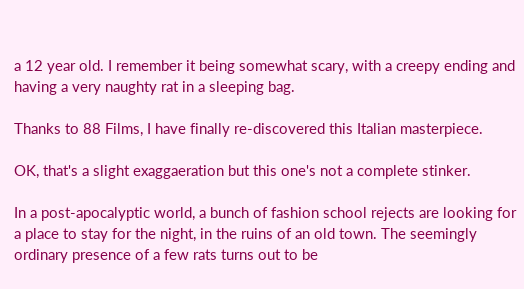a 12 year old. I remember it being somewhat scary, with a creepy ending and having a very naughty rat in a sleeping bag.

Thanks to 88 Films, I have finally re-discovered this Italian masterpiece.

OK, that's a slight exaggaeration but this one's not a complete stinker.

In a post-apocalyptic world, a bunch of fashion school rejects are looking for a place to stay for the night, in the ruins of an old town. The seemingly ordinary presence of a few rats turns out to be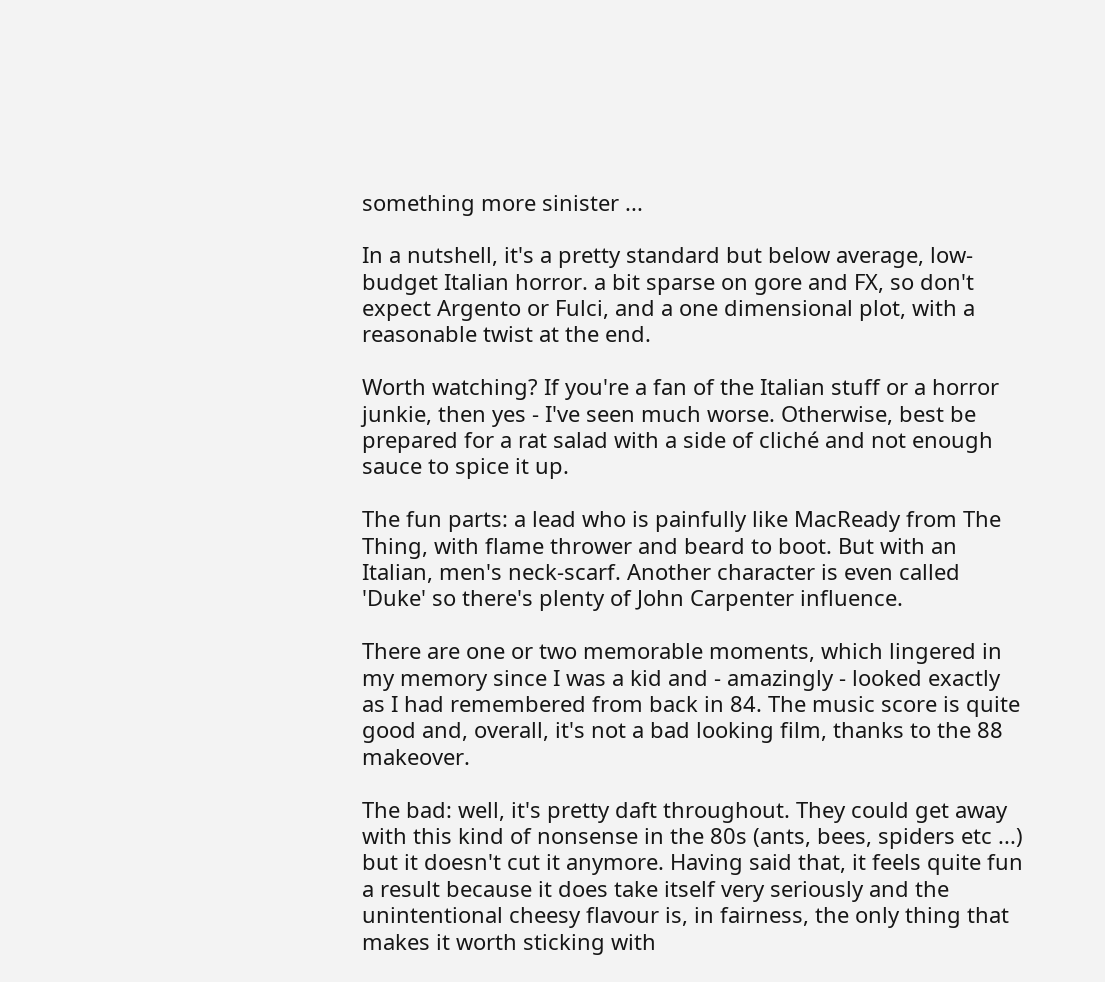something more sinister ...

In a nutshell, it's a pretty standard but below average, low-budget Italian horror. a bit sparse on gore and FX, so don't expect Argento or Fulci, and a one dimensional plot, with a reasonable twist at the end.

Worth watching? If you're a fan of the Italian stuff or a horror junkie, then yes - I've seen much worse. Otherwise, best be prepared for a rat salad with a side of cliché and not enough sauce to spice it up.

The fun parts: a lead who is painfully like MacReady from The Thing, with flame thrower and beard to boot. But with an Italian, men's neck-scarf. Another character is even called 'Duke' so there's plenty of John Carpenter influence.

There are one or two memorable moments, which lingered in my memory since I was a kid and - amazingly - looked exactly as I had remembered from back in 84. The music score is quite good and, overall, it's not a bad looking film, thanks to the 88 makeover.

The bad: well, it's pretty daft throughout. They could get away with this kind of nonsense in the 80s (ants, bees, spiders etc ...) but it doesn't cut it anymore. Having said that, it feels quite fun a result because it does take itself very seriously and the unintentional cheesy flavour is, in fairness, the only thing that makes it worth sticking with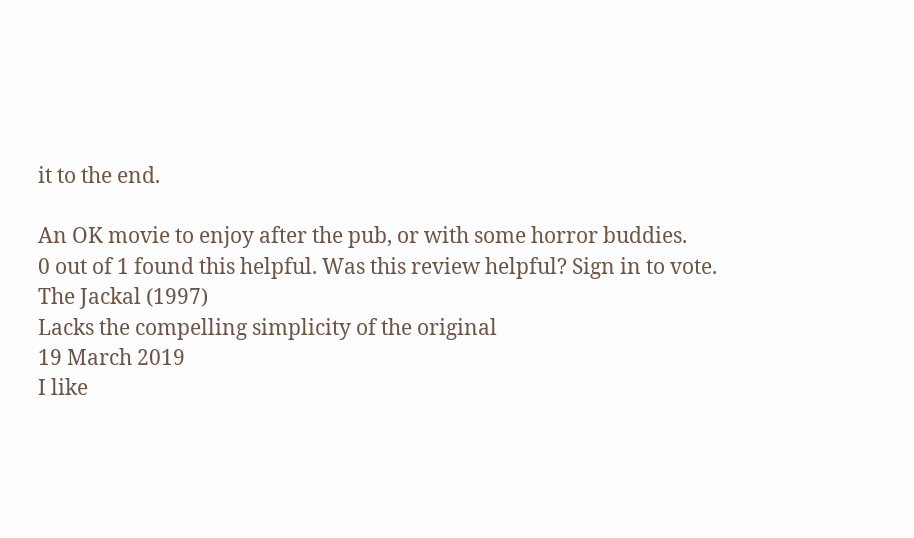it to the end.

An OK movie to enjoy after the pub, or with some horror buddies.
0 out of 1 found this helpful. Was this review helpful? Sign in to vote.
The Jackal (1997)
Lacks the compelling simplicity of the original
19 March 2019
I like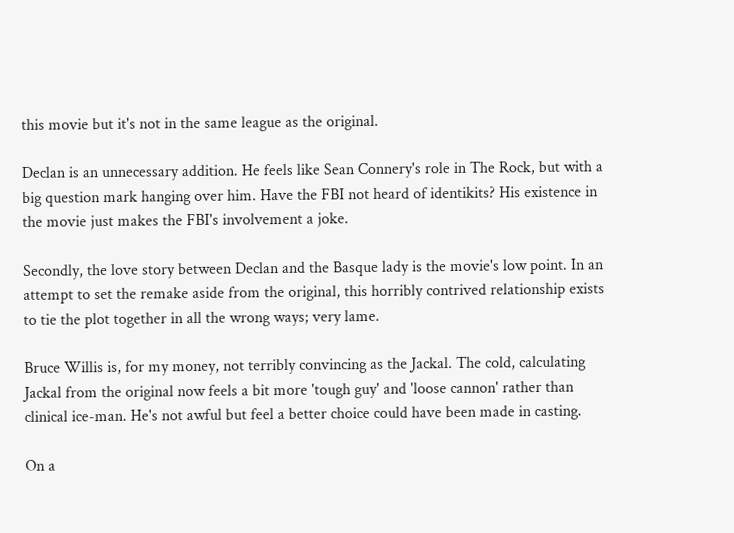this movie but it's not in the same league as the original.

Declan is an unnecessary addition. He feels like Sean Connery's role in The Rock, but with a big question mark hanging over him. Have the FBI not heard of identikits? His existence in the movie just makes the FBI's involvement a joke.

Secondly, the love story between Declan and the Basque lady is the movie's low point. In an attempt to set the remake aside from the original, this horribly contrived relationship exists to tie the plot together in all the wrong ways; very lame.

Bruce Willis is, for my money, not terribly convincing as the Jackal. The cold, calculating Jackal from the original now feels a bit more 'tough guy' and 'loose cannon' rather than clinical ice-man. He's not awful but feel a better choice could have been made in casting.

On a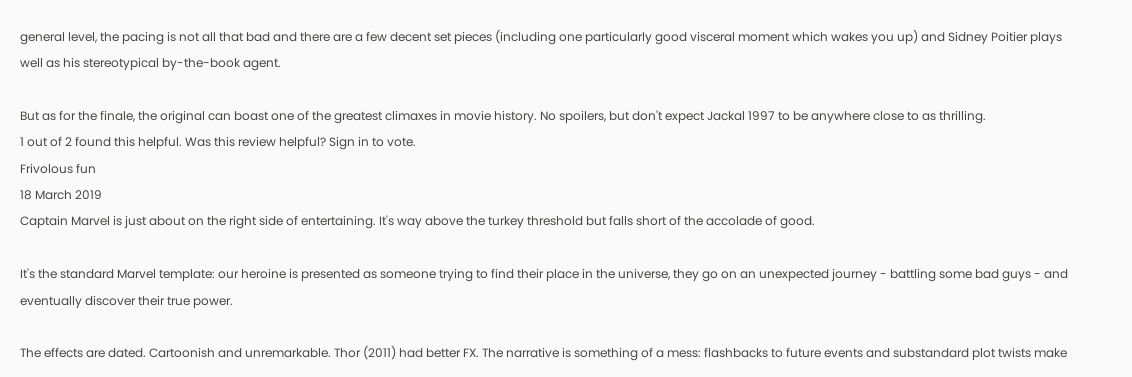general level, the pacing is not all that bad and there are a few decent set pieces (including one particularly good visceral moment which wakes you up) and Sidney Poitier plays well as his stereotypical by-the-book agent.

But as for the finale, the original can boast one of the greatest climaxes in movie history. No spoilers, but don't expect Jackal 1997 to be anywhere close to as thrilling.
1 out of 2 found this helpful. Was this review helpful? Sign in to vote.
Frivolous fun
18 March 2019
Captain Marvel is just about on the right side of entertaining. It's way above the turkey threshold but falls short of the accolade of good.

It's the standard Marvel template: our heroine is presented as someone trying to find their place in the universe, they go on an unexpected journey - battling some bad guys - and eventually discover their true power.

The effects are dated. Cartoonish and unremarkable. Thor (2011) had better FX. The narrative is something of a mess: flashbacks to future events and substandard plot twists make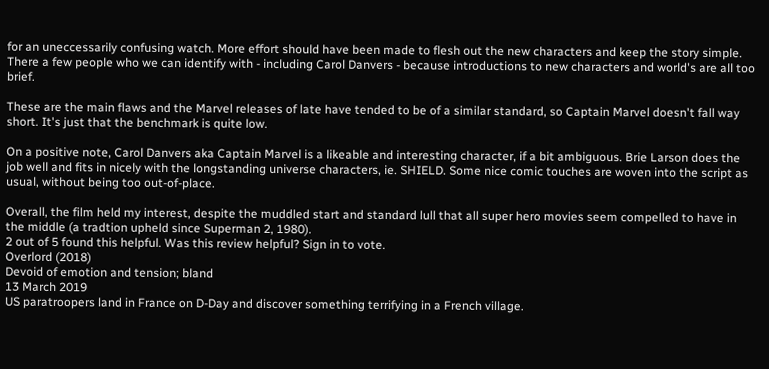for an uneccessarily confusing watch. More effort should have been made to flesh out the new characters and keep the story simple. There a few people who we can identify with - including Carol Danvers - because introductions to new characters and world's are all too brief.

These are the main flaws and the Marvel releases of late have tended to be of a similar standard, so Captain Marvel doesn't fall way short. It's just that the benchmark is quite low.

On a positive note, Carol Danvers aka Captain Marvel is a likeable and interesting character, if a bit ambiguous. Brie Larson does the job well and fits in nicely with the longstanding universe characters, ie. SHIELD. Some nice comic touches are woven into the script as usual, without being too out-of-place.

Overall, the film held my interest, despite the muddled start and standard lull that all super hero movies seem compelled to have in the middle (a tradtion upheld since Superman 2, 1980).
2 out of 5 found this helpful. Was this review helpful? Sign in to vote.
Overlord (2018)
Devoid of emotion and tension; bland
13 March 2019
US paratroopers land in France on D-Day and discover something terrifying in a French village.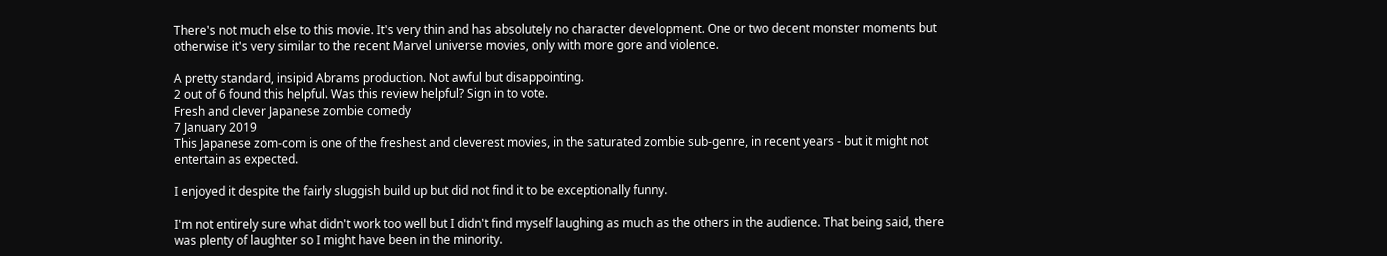There's not much else to this movie. It's very thin and has absolutely no character development. One or two decent monster moments but otherwise it's very similar to the recent Marvel universe movies, only with more gore and violence.

A pretty standard, insipid Abrams production. Not awful but disappointing.
2 out of 6 found this helpful. Was this review helpful? Sign in to vote.
Fresh and clever Japanese zombie comedy
7 January 2019
This Japanese zom-com is one of the freshest and cleverest movies, in the saturated zombie sub-genre, in recent years - but it might not entertain as expected.

I enjoyed it despite the fairly sluggish build up but did not find it to be exceptionally funny.

I'm not entirely sure what didn't work too well but I didn't find myself laughing as much as the others in the audience. That being said, there was plenty of laughter so I might have been in the minority.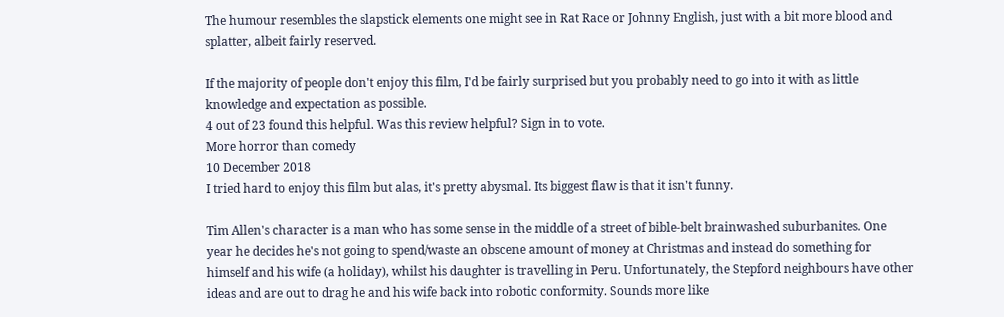The humour resembles the slapstick elements one might see in Rat Race or Johnny English, just with a bit more blood and splatter, albeit fairly reserved.

If the majority of people don't enjoy this film, I'd be fairly surprised but you probably need to go into it with as little knowledge and expectation as possible.
4 out of 23 found this helpful. Was this review helpful? Sign in to vote.
More horror than comedy
10 December 2018
I tried hard to enjoy this film but alas, it's pretty abysmal. Its biggest flaw is that it isn't funny.

Tim Allen's character is a man who has some sense in the middle of a street of bible-belt brainwashed suburbanites. One year he decides he's not going to spend/waste an obscene amount of money at Christmas and instead do something for himself and his wife (a holiday), whilst his daughter is travelling in Peru. Unfortunately, the Stepford neighbours have other ideas and are out to drag he and his wife back into robotic conformity. Sounds more like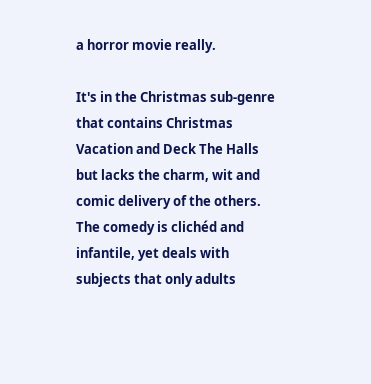a horror movie really.

It's in the Christmas sub-genre that contains Christmas Vacation and Deck The Halls but lacks the charm, wit and comic delivery of the others. The comedy is clichéd and infantile, yet deals with subjects that only adults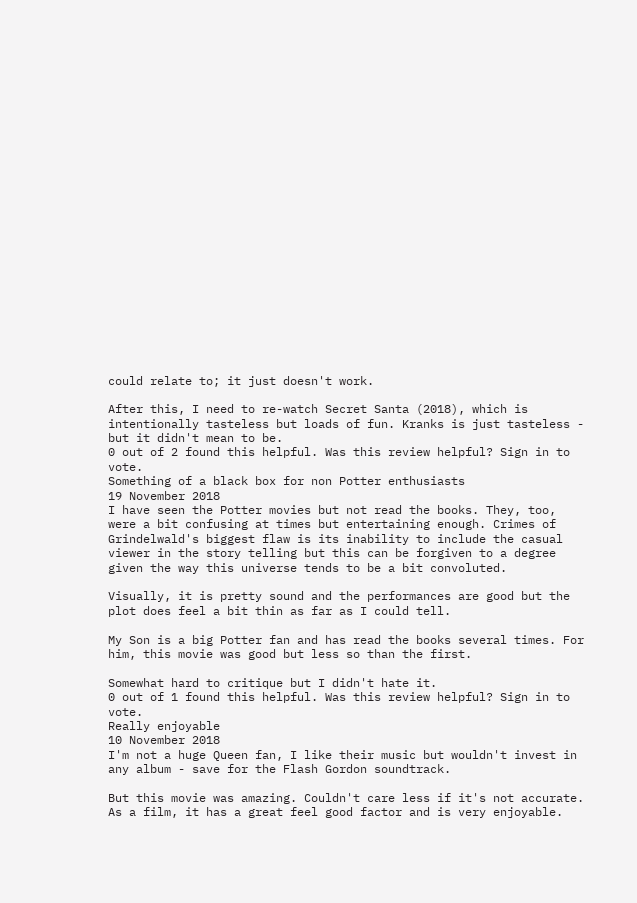could relate to; it just doesn't work.

After this, I need to re-watch Secret Santa (2018), which is intentionally tasteless but loads of fun. Kranks is just tasteless - but it didn't mean to be.
0 out of 2 found this helpful. Was this review helpful? Sign in to vote.
Something of a black box for non Potter enthusiasts
19 November 2018
I have seen the Potter movies but not read the books. They, too, were a bit confusing at times but entertaining enough. Crimes of Grindelwald's biggest flaw is its inability to include the casual viewer in the story telling but this can be forgiven to a degree given the way this universe tends to be a bit convoluted.

Visually, it is pretty sound and the performances are good but the plot does feel a bit thin as far as I could tell.

My Son is a big Potter fan and has read the books several times. For him, this movie was good but less so than the first.

Somewhat hard to critique but I didn't hate it.
0 out of 1 found this helpful. Was this review helpful? Sign in to vote.
Really enjoyable
10 November 2018
I'm not a huge Queen fan, I like their music but wouldn't invest in any album - save for the Flash Gordon soundtrack.

But this movie was amazing. Couldn't care less if it's not accurate. As a film, it has a great feel good factor and is very enjoyable.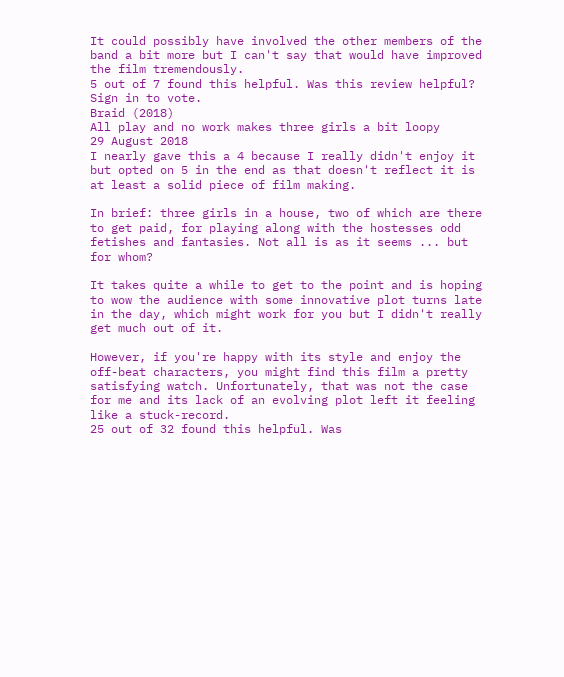It could possibly have involved the other members of the band a bit more but I can't say that would have improved the film tremendously.
5 out of 7 found this helpful. Was this review helpful? Sign in to vote.
Braid (2018)
All play and no work makes three girls a bit loopy
29 August 2018
I nearly gave this a 4 because I really didn't enjoy it but opted on 5 in the end as that doesn't reflect it is at least a solid piece of film making.

In brief: three girls in a house, two of which are there to get paid, for playing along with the hostesses odd fetishes and fantasies. Not all is as it seems ... but for whom?

It takes quite a while to get to the point and is hoping to wow the audience with some innovative plot turns late in the day, which might work for you but I didn't really get much out of it.

However, if you're happy with its style and enjoy the off-beat characters, you might find this film a pretty satisfying watch. Unfortunately, that was not the case for me and its lack of an evolving plot left it feeling like a stuck-record.
25 out of 32 found this helpful. Was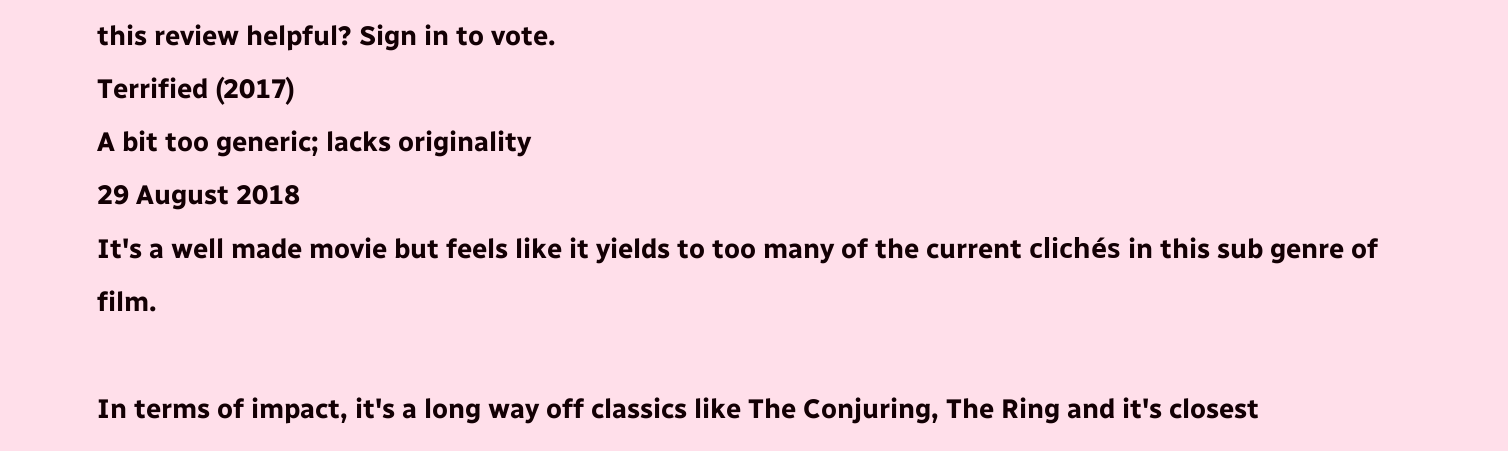this review helpful? Sign in to vote.
Terrified (2017)
A bit too generic; lacks originality
29 August 2018
It's a well made movie but feels like it yields to too many of the current clichés in this sub genre of film.

In terms of impact, it's a long way off classics like The Conjuring, The Ring and it's closest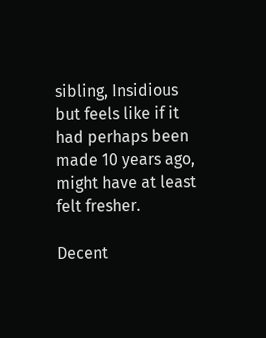sibling, Insidious but feels like if it had perhaps been made 10 years ago, might have at least felt fresher.

Decent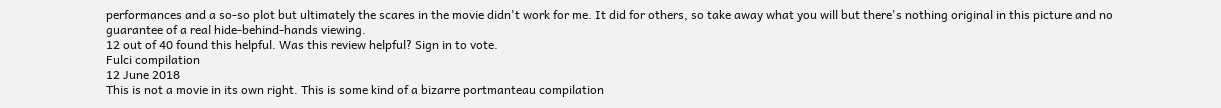performances and a so-so plot but ultimately the scares in the movie didn't work for me. It did for others, so take away what you will but there's nothing original in this picture and no guarantee of a real hide-behind-hands viewing.
12 out of 40 found this helpful. Was this review helpful? Sign in to vote.
Fulci compilation
12 June 2018
This is not a movie in its own right. This is some kind of a bizarre portmanteau compilation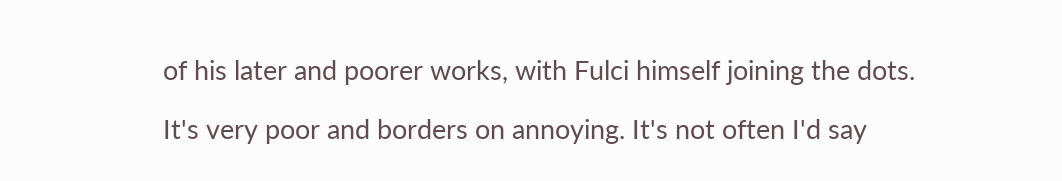of his later and poorer works, with Fulci himself joining the dots.

It's very poor and borders on annoying. It's not often I'd say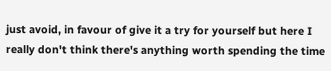just avoid, in favour of give it a try for yourself but here I really don't think there's anything worth spending the time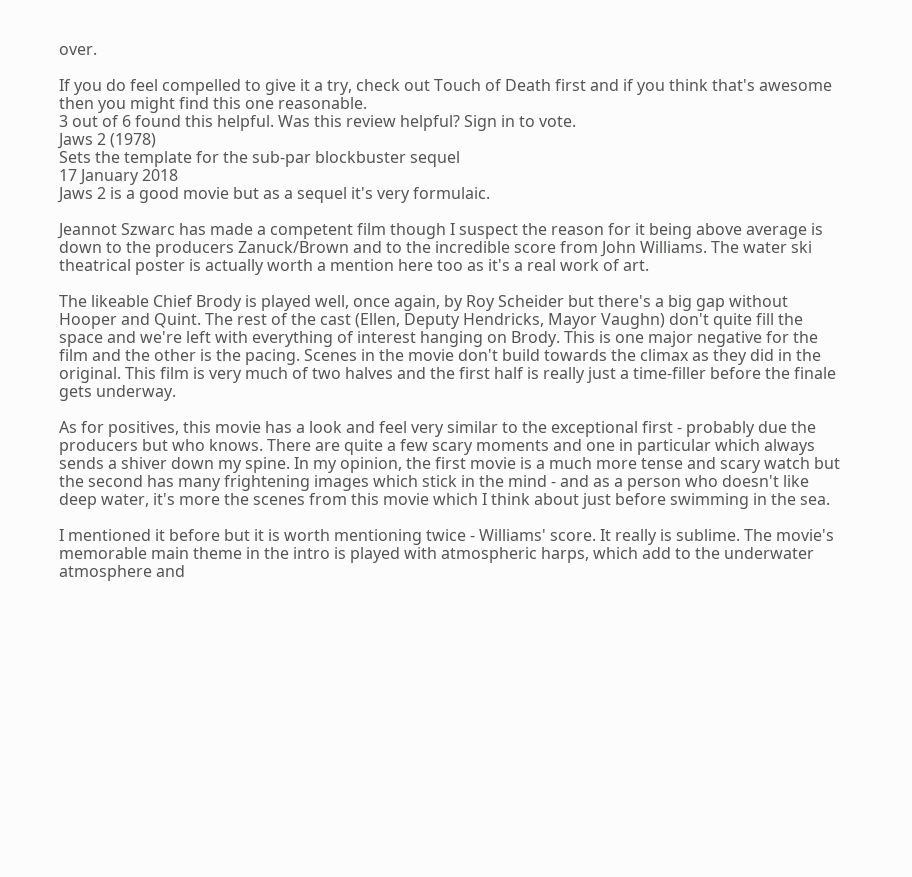over.

If you do feel compelled to give it a try, check out Touch of Death first and if you think that's awesome then you might find this one reasonable.
3 out of 6 found this helpful. Was this review helpful? Sign in to vote.
Jaws 2 (1978)
Sets the template for the sub-par blockbuster sequel
17 January 2018
Jaws 2 is a good movie but as a sequel it's very formulaic.

Jeannot Szwarc has made a competent film though I suspect the reason for it being above average is down to the producers Zanuck/Brown and to the incredible score from John Williams. The water ski theatrical poster is actually worth a mention here too as it's a real work of art.

The likeable Chief Brody is played well, once again, by Roy Scheider but there's a big gap without Hooper and Quint. The rest of the cast (Ellen, Deputy Hendricks, Mayor Vaughn) don't quite fill the space and we're left with everything of interest hanging on Brody. This is one major negative for the film and the other is the pacing. Scenes in the movie don't build towards the climax as they did in the original. This film is very much of two halves and the first half is really just a time-filler before the finale gets underway.

As for positives, this movie has a look and feel very similar to the exceptional first - probably due the producers but who knows. There are quite a few scary moments and one in particular which always sends a shiver down my spine. In my opinion, the first movie is a much more tense and scary watch but the second has many frightening images which stick in the mind - and as a person who doesn't like deep water, it's more the scenes from this movie which I think about just before swimming in the sea.

I mentioned it before but it is worth mentioning twice - Williams' score. It really is sublime. The movie's memorable main theme in the intro is played with atmospheric harps, which add to the underwater atmosphere and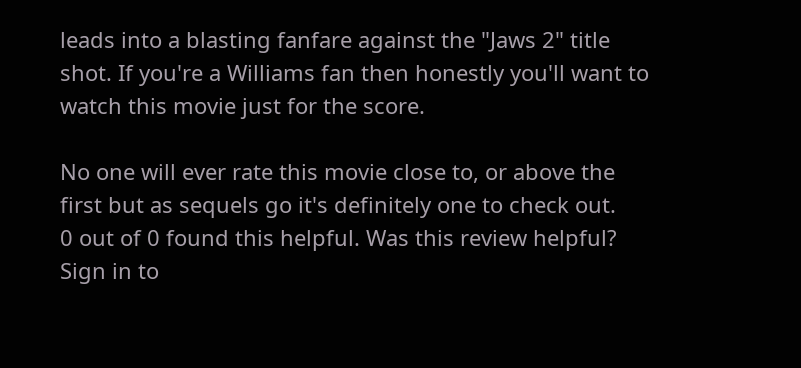leads into a blasting fanfare against the "Jaws 2" title shot. If you're a Williams fan then honestly you'll want to watch this movie just for the score.

No one will ever rate this movie close to, or above the first but as sequels go it's definitely one to check out.
0 out of 0 found this helpful. Was this review helpful? Sign in to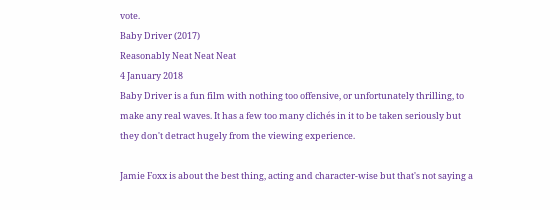vote.
Baby Driver (2017)
Reasonably Neat Neat Neat
4 January 2018
Baby Driver is a fun film with nothing too offensive, or unfortunately thrilling, to make any real waves. It has a few too many clichés in it to be taken seriously but they don't detract hugely from the viewing experience.

Jamie Foxx is about the best thing, acting and character-wise but that's not saying a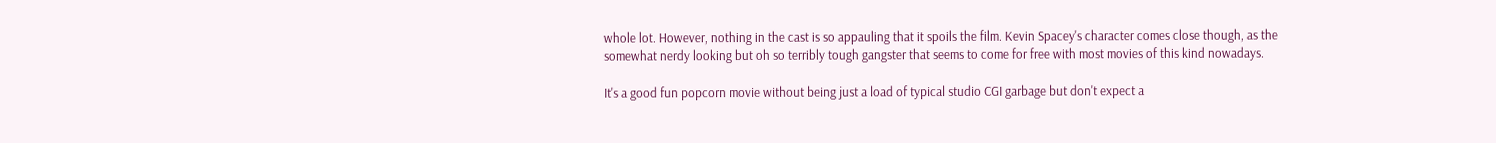whole lot. However, nothing in the cast is so appauling that it spoils the film. Kevin Spacey's character comes close though, as the somewhat nerdy looking but oh so terribly tough gangster that seems to come for free with most movies of this kind nowadays.

It's a good fun popcorn movie without being just a load of typical studio CGI garbage but don't expect a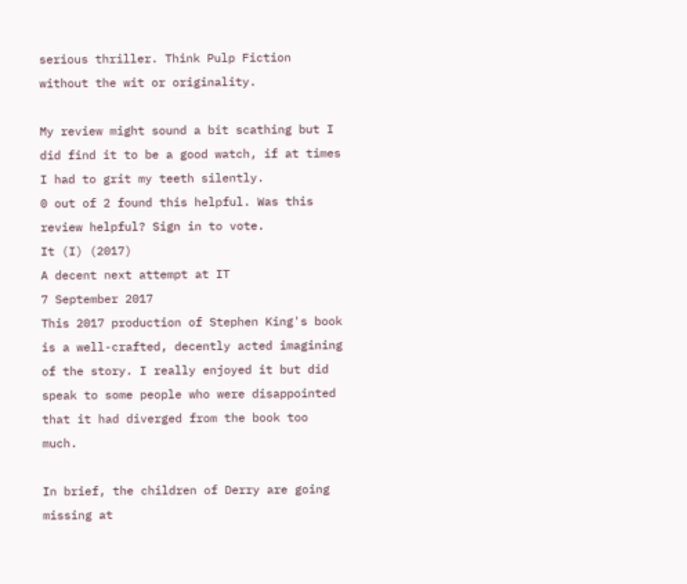serious thriller. Think Pulp Fiction without the wit or originality.

My review might sound a bit scathing but I did find it to be a good watch, if at times I had to grit my teeth silently.
0 out of 2 found this helpful. Was this review helpful? Sign in to vote.
It (I) (2017)
A decent next attempt at IT
7 September 2017
This 2017 production of Stephen King's book is a well-crafted, decently acted imagining of the story. I really enjoyed it but did speak to some people who were disappointed that it had diverged from the book too much.

In brief, the children of Derry are going missing at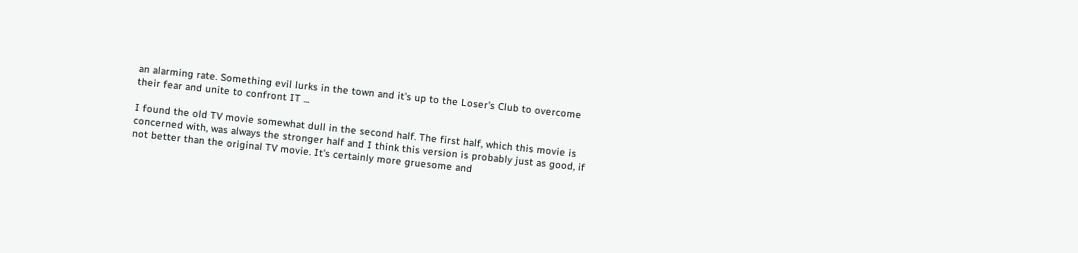an alarming rate. Something evil lurks in the town and it's up to the Loser's Club to overcome their fear and unite to confront IT ...

I found the old TV movie somewhat dull in the second half. The first half, which this movie is concerned with, was always the stronger half and I think this version is probably just as good, if not better than the original TV movie. It's certainly more gruesome and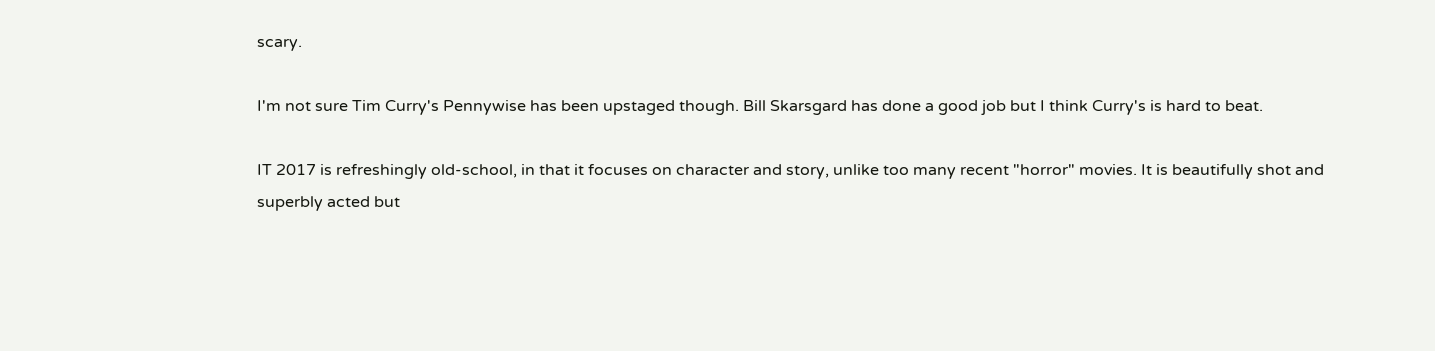scary.

I'm not sure Tim Curry's Pennywise has been upstaged though. Bill Skarsgard has done a good job but I think Curry's is hard to beat.

IT 2017 is refreshingly old-school, in that it focuses on character and story, unlike too many recent "horror" movies. It is beautifully shot and superbly acted but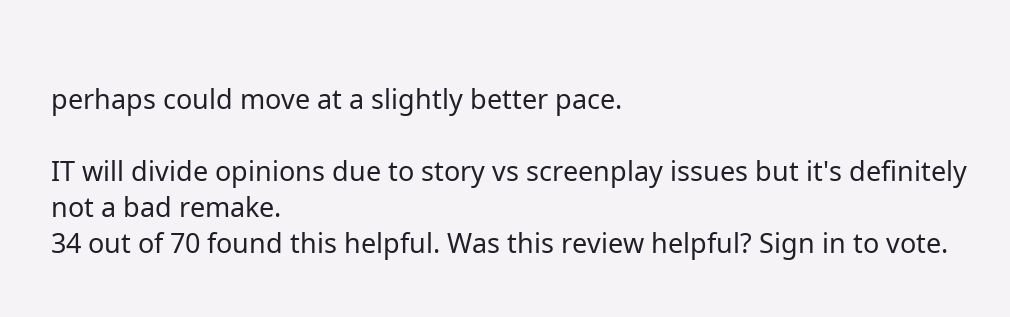perhaps could move at a slightly better pace.

IT will divide opinions due to story vs screenplay issues but it's definitely not a bad remake.
34 out of 70 found this helpful. Was this review helpful? Sign in to vote.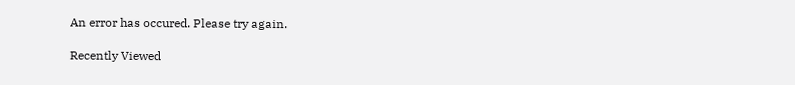An error has occured. Please try again.

Recently Viewed